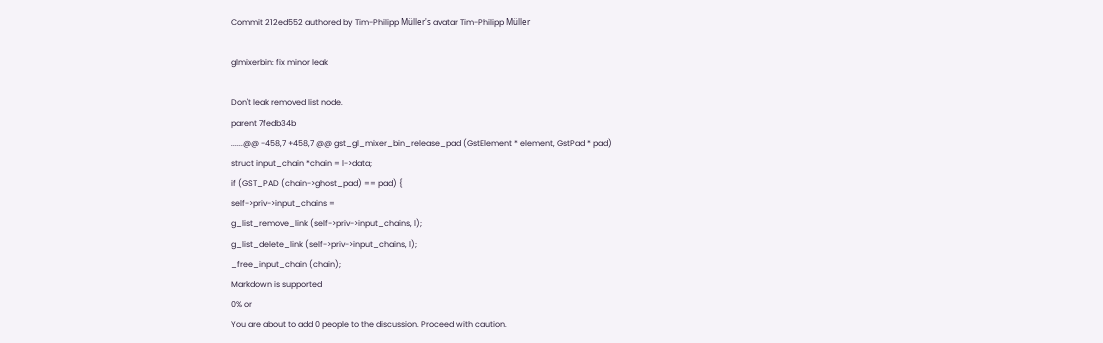Commit 212ed552 authored by Tim-Philipp Müller's avatar Tim-Philipp Müller

glmixerbin: fix minor leak

Don't leak removed list node.
parent 7fedb34b
......@@ -458,7 +458,7 @@ gst_gl_mixer_bin_release_pad (GstElement * element, GstPad * pad)
struct input_chain *chain = l->data;
if (GST_PAD (chain->ghost_pad) == pad) {
self->priv->input_chains =
g_list_remove_link (self->priv->input_chains, l);
g_list_delete_link (self->priv->input_chains, l);
_free_input_chain (chain);
Markdown is supported
0% or
You are about to add 0 people to the discussion. Proceed with caution.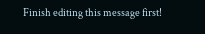Finish editing this message first!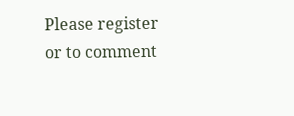Please register or to comment